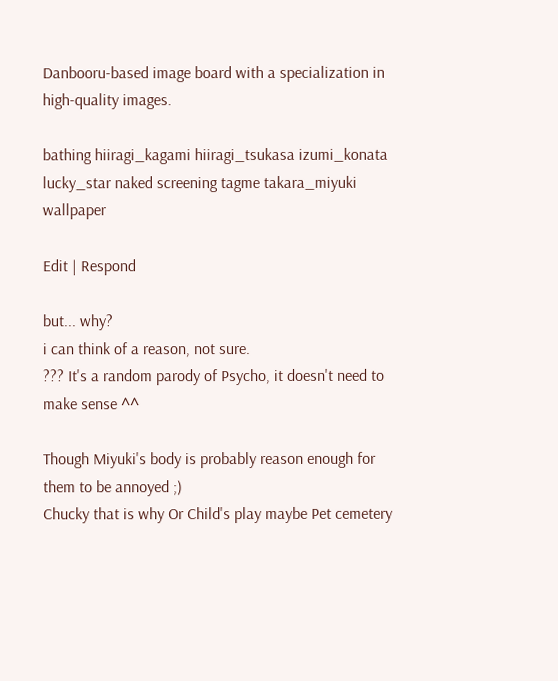Danbooru-based image board with a specialization in high-quality images.

bathing hiiragi_kagami hiiragi_tsukasa izumi_konata lucky_star naked screening tagme takara_miyuki wallpaper

Edit | Respond

but... why?
i can think of a reason, not sure.
??? It's a random parody of Psycho, it doesn't need to make sense ^^

Though Miyuki's body is probably reason enough for them to be annoyed ;)
Chucky that is why Or Child's play maybe Pet cemetery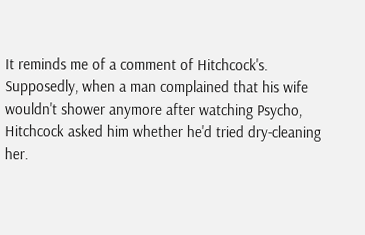It reminds me of a comment of Hitchcock's. Supposedly, when a man complained that his wife wouldn't shower anymore after watching Psycho, Hitchcock asked him whether he'd tried dry-cleaning her.